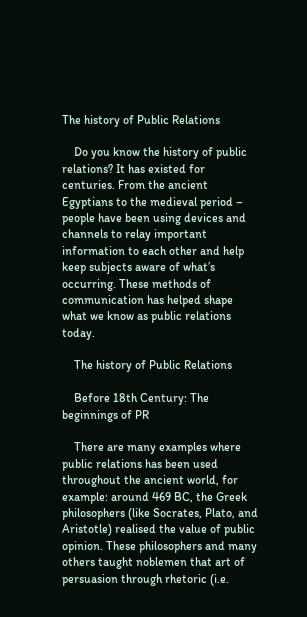The history of Public Relations

    Do you know the history of public relations? It has existed for centuries. From the ancient Egyptians to the medieval period – people have been using devices and channels to relay important information to each other and help keep subjects aware of what’s occurring. These methods of communication has helped shape what we know as public relations today.

    The history of Public Relations

    Before 18th Century: The beginnings of PR

    There are many examples where public relations has been used throughout the ancient world, for example: around 469 BC, the Greek philosophers (like Socrates, Plato, and Aristotle) realised the value of public opinion. These philosophers and many others taught noblemen that art of persuasion through rhetoric (i.e.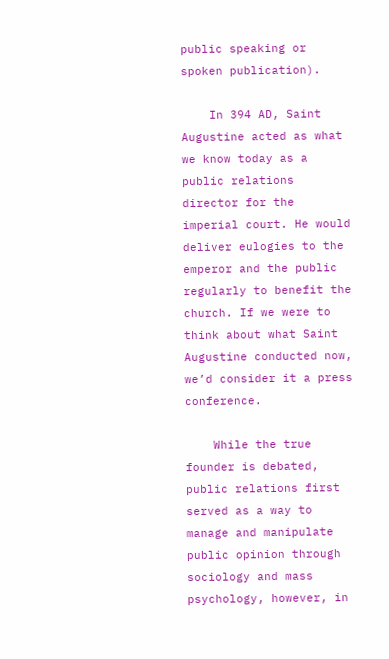public speaking or spoken publication).

    In 394 AD, Saint Augustine acted as what we know today as a public relations director for the imperial court. He would deliver eulogies to the emperor and the public regularly to benefit the church. If we were to think about what Saint Augustine conducted now, we’d consider it a press conference.

    While the true founder is debated, public relations first served as a way to manage and manipulate public opinion through sociology and mass psychology, however, in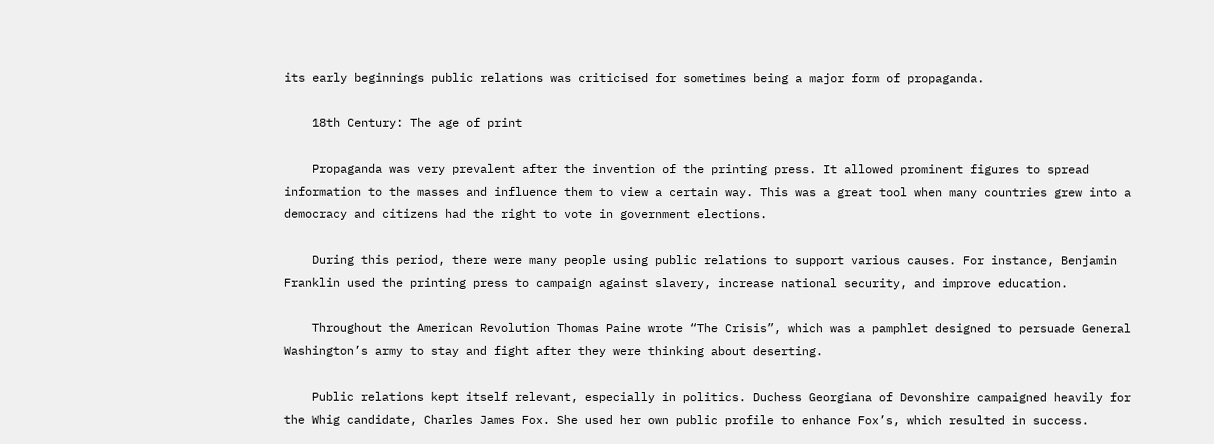its early beginnings public relations was criticised for sometimes being a major form of propaganda.

    18th Century: The age of print

    Propaganda was very prevalent after the invention of the printing press. It allowed prominent figures to spread information to the masses and influence them to view a certain way. This was a great tool when many countries grew into a democracy and citizens had the right to vote in government elections.

    During this period, there were many people using public relations to support various causes. For instance, Benjamin Franklin used the printing press to campaign against slavery, increase national security, and improve education.

    Throughout the American Revolution Thomas Paine wrote “The Crisis”, which was a pamphlet designed to persuade General Washington’s army to stay and fight after they were thinking about deserting.

    Public relations kept itself relevant, especially in politics. Duchess Georgiana of Devonshire campaigned heavily for the Whig candidate, Charles James Fox. She used her own public profile to enhance Fox’s, which resulted in success.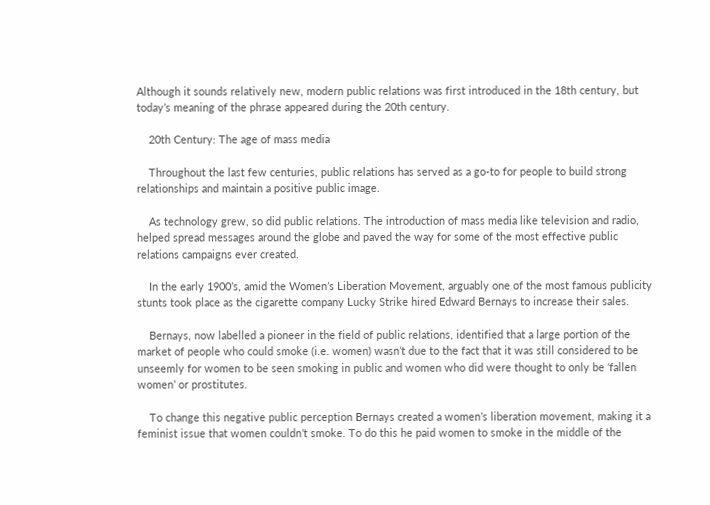Although it sounds relatively new, modern public relations was first introduced in the 18th century, but today’s meaning of the phrase appeared during the 20th century.

    20th Century: The age of mass media

    Throughout the last few centuries, public relations has served as a go-to for people to build strong relationships and maintain a positive public image.

    As technology grew, so did public relations. The introduction of mass media like television and radio, helped spread messages around the globe and paved the way for some of the most effective public relations campaigns ever created.

    In the early 1900’s, amid the Women’s Liberation Movement, arguably one of the most famous publicity stunts took place as the cigarette company Lucky Strike hired Edward Bernays to increase their sales.

    Bernays, now labelled a pioneer in the field of public relations, identified that a large portion of the market of people who could smoke (i.e. women) wasn’t due to the fact that it was still considered to be unseemly for women to be seen smoking in public and women who did were thought to only be ‘fallen women’ or prostitutes.

    To change this negative public perception Bernays created a women’s liberation movement, making it a feminist issue that women couldn’t smoke. To do this he paid women to smoke in the middle of the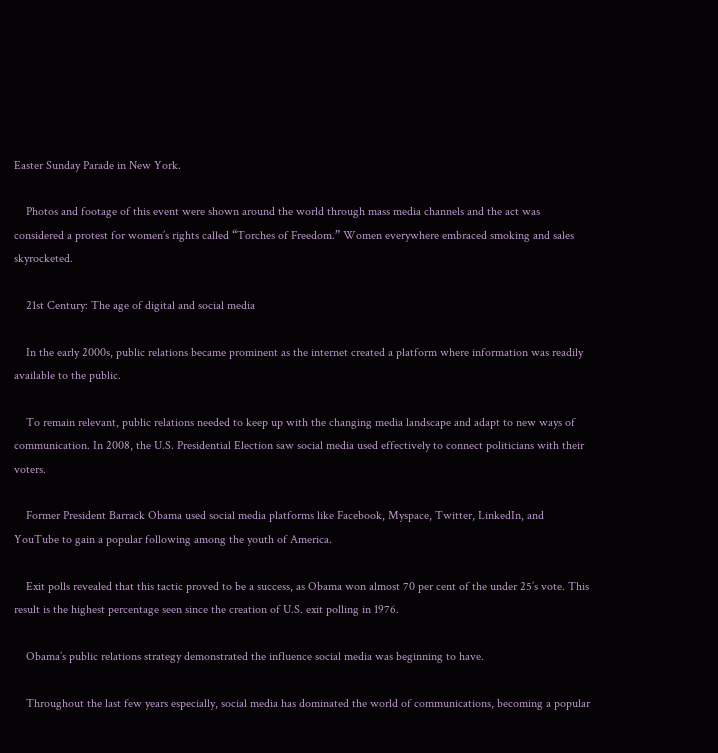Easter Sunday Parade in New York.

    Photos and footage of this event were shown around the world through mass media channels and the act was considered a protest for women’s rights called “Torches of Freedom.” Women everywhere embraced smoking and sales skyrocketed.

    21st Century: The age of digital and social media

    In the early 2000s, public relations became prominent as the internet created a platform where information was readily available to the public.

    To remain relevant, public relations needed to keep up with the changing media landscape and adapt to new ways of communication. In 2008, the U.S. Presidential Election saw social media used effectively to connect politicians with their voters.

    Former President Barrack Obama used social media platforms like Facebook, Myspace, Twitter, LinkedIn, and YouTube to gain a popular following among the youth of America.

    Exit polls revealed that this tactic proved to be a success, as Obama won almost 70 per cent of the under 25’s vote. This result is the highest percentage seen since the creation of U.S. exit polling in 1976.

    Obama’s public relations strategy demonstrated the influence social media was beginning to have.

    Throughout the last few years especially, social media has dominated the world of communications, becoming a popular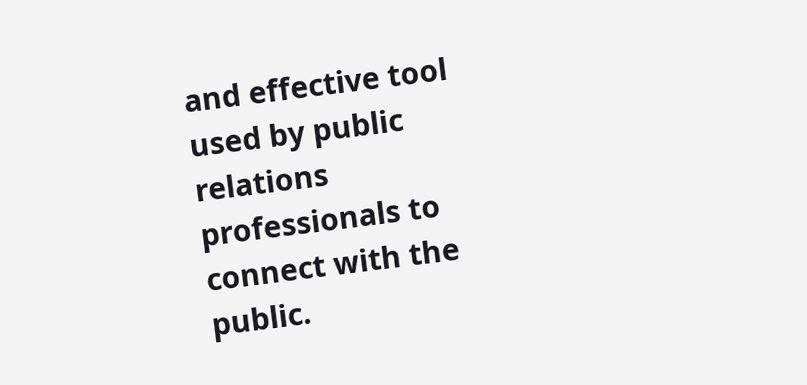and effective tool used by public relations professionals to connect with the public.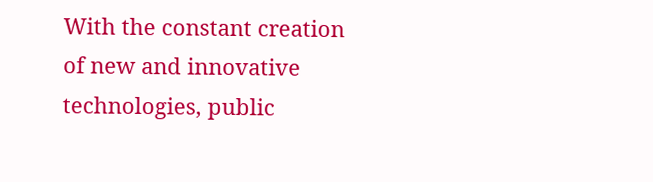With the constant creation of new and innovative technologies, public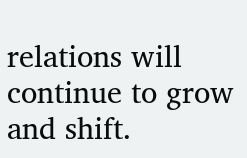relations will continue to grow and shift.